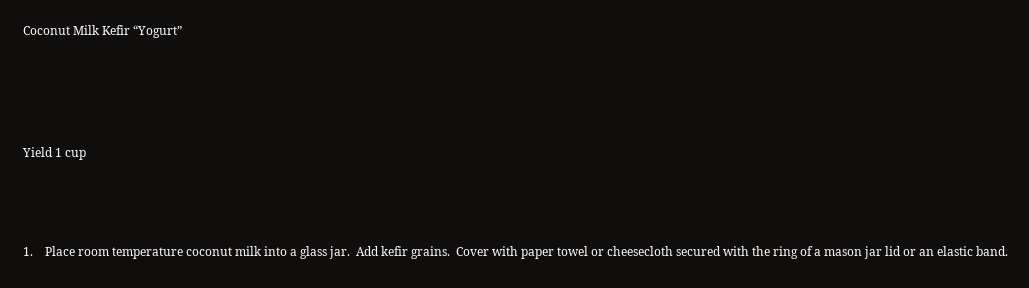Coconut Milk Kefir “Yogurt”




Yield 1 cup



1.    Place room temperature coconut milk into a glass jar.  Add kefir grains.  Cover with paper towel or cheesecloth secured with the ring of a mason jar lid or an elastic band.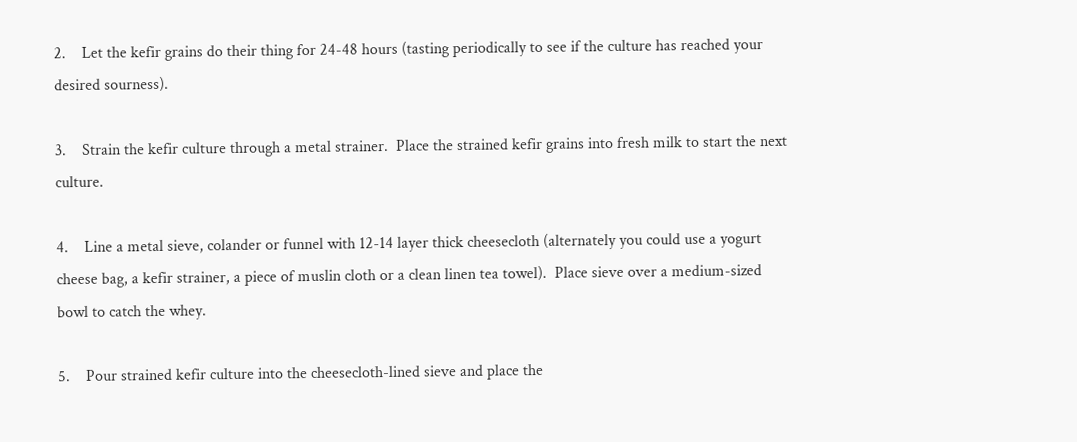2.    Let the kefir grains do their thing for 24-48 hours (tasting periodically to see if the culture has reached your desired sourness).

3.    Strain the kefir culture through a metal strainer.  Place the strained kefir grains into fresh milk to start the next culture.

4.    Line a metal sieve, colander or funnel with 12-14 layer thick cheesecloth (alternately you could use a yogurt cheese bag, a kefir strainer, a piece of muslin cloth or a clean linen tea towel).  Place sieve over a medium-sized bowl to catch the whey.

5.    Pour strained kefir culture into the cheesecloth-lined sieve and place the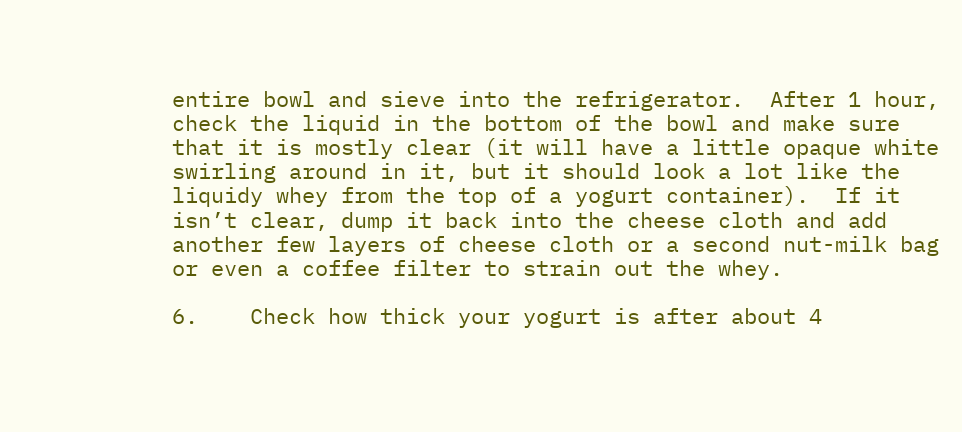entire bowl and sieve into the refrigerator.  After 1 hour, check the liquid in the bottom of the bowl and make sure that it is mostly clear (it will have a little opaque white swirling around in it, but it should look a lot like the liquidy whey from the top of a yogurt container).  If it isn’t clear, dump it back into the cheese cloth and add another few layers of cheese cloth or a second nut-milk bag or even a coffee filter to strain out the whey.

6.    Check how thick your yogurt is after about 4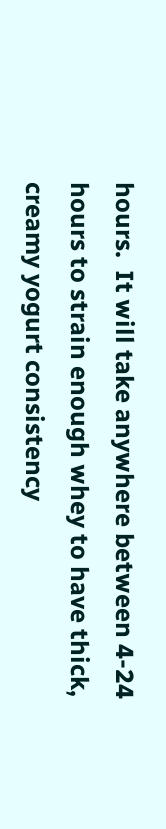hours.  It will take anywhere between 4-24 hours to strain enough whey to have thick, creamy yogurt consistency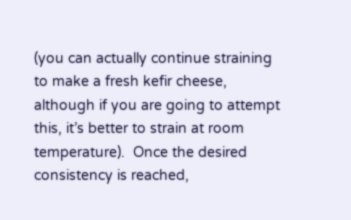(you can actually continue straining to make a fresh kefir cheese, although if you are going to attempt this, it’s better to strain at room temperature).  Once the desired consistency is reached,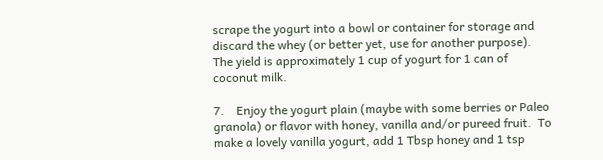scrape the yogurt into a bowl or container for storage and discard the whey (or better yet, use for another purpose).  The yield is approximately 1 cup of yogurt for 1 can of coconut milk.

7.    Enjoy the yogurt plain (maybe with some berries or Paleo granola) or flavor with honey, vanilla and/or pureed fruit.  To make a lovely vanilla yogurt, add 1 Tbsp honey and 1 tsp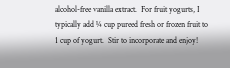alcohol-free vanilla extract.  For fruit yogurts, I typically add ¼ cup pureed fresh or frozen fruit to 1 cup of yogurt.  Stir to incorporate and enjoy!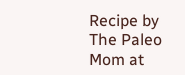Recipe by The Paleo Mom at